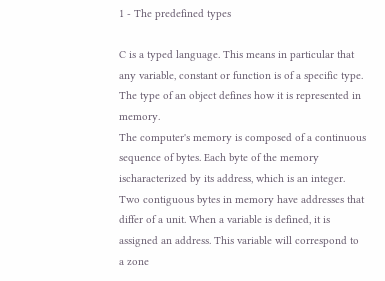1 - The predefined types

C is a typed language. This means in particular that any variable, constant or function is of a specific type. The type of an object defines how it is represented in memory.
The computer's memory is composed of a continuous sequence of bytes. Each byte of the memory ischaracterized by its address, which is an integer. Two contiguous bytes in memory have addresses that differ of a unit. When a variable is defined, it is assigned an address. This variable will correspond to a zone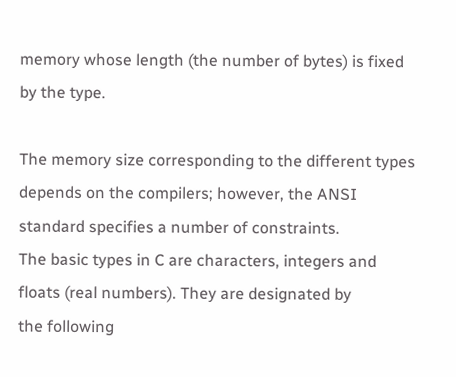memory whose length (the number of bytes) is fixed by the type.

The memory size corresponding to the different types depends on the compilers; however, the ANSI standard specifies a number of constraints.
The basic types in C are characters, integers and floats (real numbers). They are designated by
the following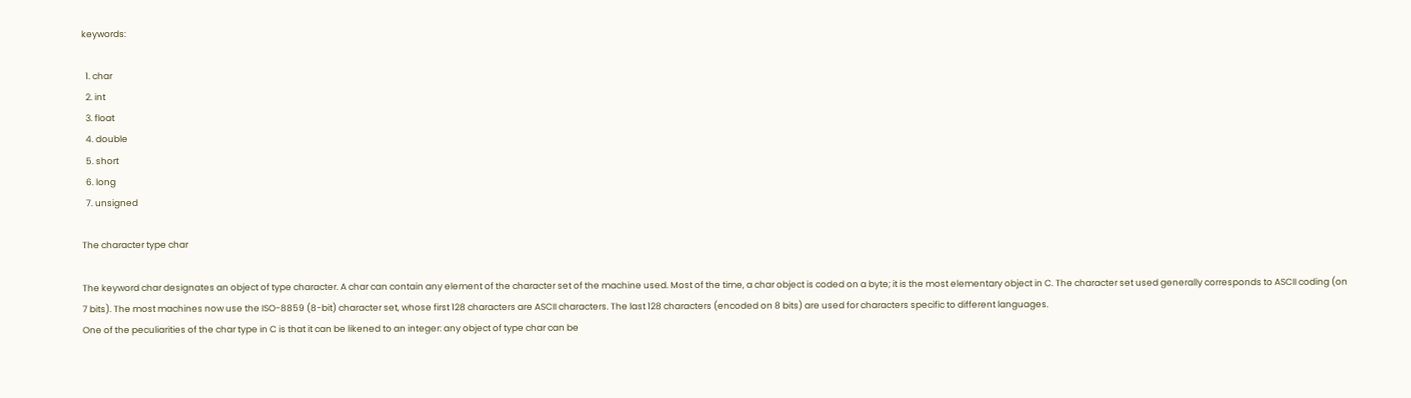keywords:

  1. char
  2. int
  3. float
  4. double
  5. short
  6. long
  7. unsigned

The character type char

The keyword char designates an object of type character. A char can contain any element of the character set of the machine used. Most of the time, a char object is coded on a byte; it is the most elementary object in C. The character set used generally corresponds to ASCII coding (on 7 bits). The most machines now use the ISO-8859 (8-bit) character set, whose first 128 characters are ASCII characters. The last 128 characters (encoded on 8 bits) are used for characters specific to different languages.
One of the peculiarities of the char type in C is that it can be likened to an integer: any object of type char can be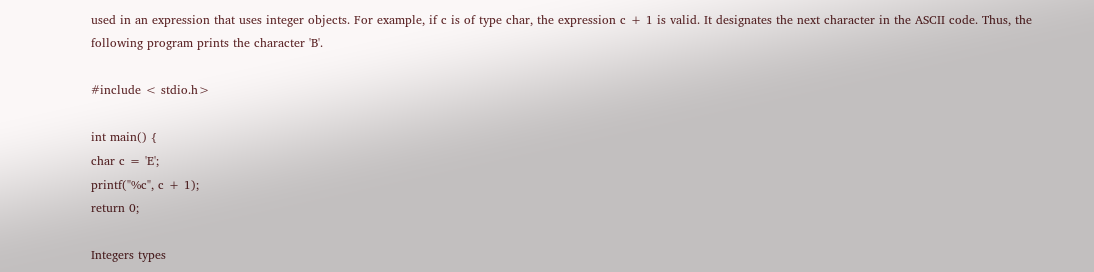used in an expression that uses integer objects. For example, if c is of type char, the expression c + 1 is valid. It designates the next character in the ASCII code. Thus, the following program prints the character 'B'.

#include < stdio.h>

int main() {
char c = 'E';
printf("%c", c + 1);
return 0;

Integers types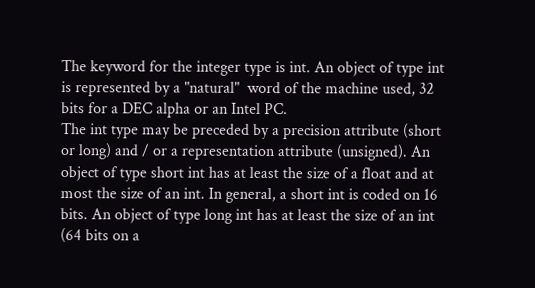The keyword for the integer type is int. An object of type int is represented by a "natural"  word of the machine used, 32 bits for a DEC alpha or an Intel PC.
The int type may be preceded by a precision attribute (short or long) and / or a representation attribute (unsigned). An object of type short int has at least the size of a float and at most the size of an int. In general, a short int is coded on 16 bits. An object of type long int has at least the size of an int (64 bits on a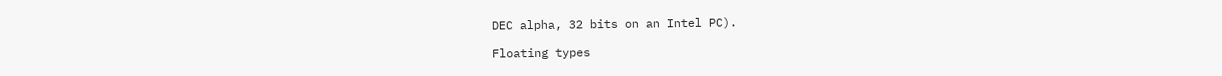DEC alpha, 32 bits on an Intel PC).

Floating types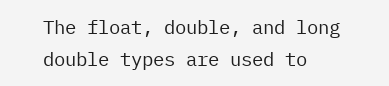The float, double, and long double types are used to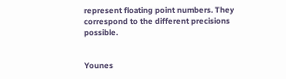represent floating point numbers. They correspond to the different precisions possible.


Younes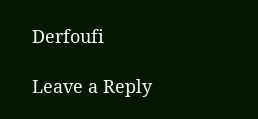Derfoufi

Leave a Reply